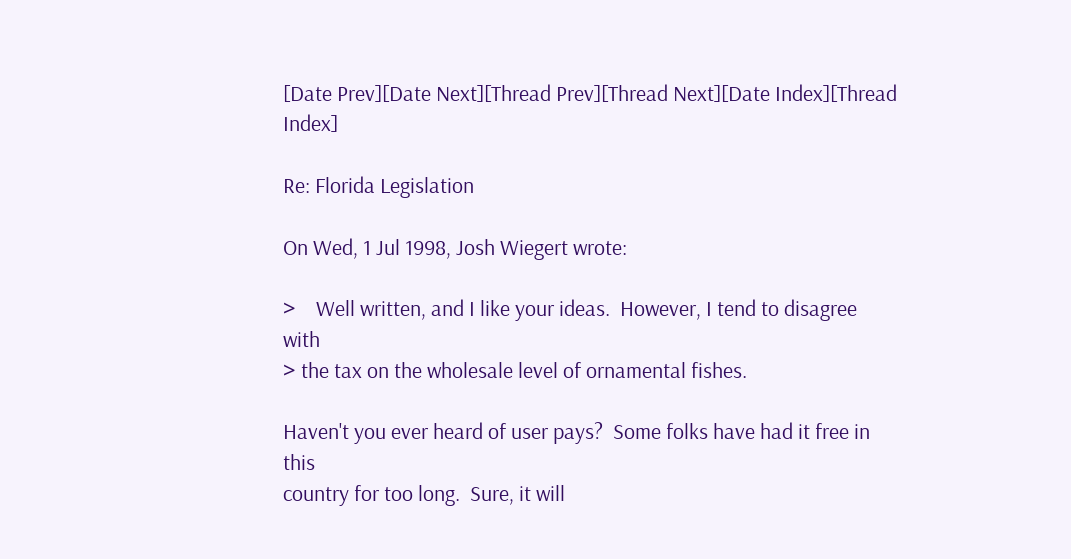[Date Prev][Date Next][Thread Prev][Thread Next][Date Index][Thread Index]

Re: Florida Legislation

On Wed, 1 Jul 1998, Josh Wiegert wrote:

>    Well written, and I like your ideas.  However, I tend to disagree with
> the tax on the wholesale level of ornamental fishes.

Haven't you ever heard of user pays?  Some folks have had it free in this
country for too long.  Sure, it will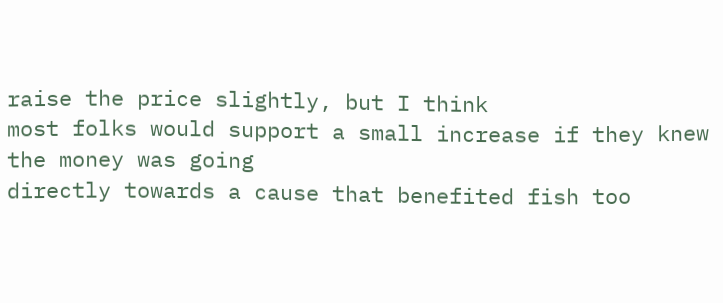raise the price slightly, but I think
most folks would support a small increase if they knew the money was going
directly towards a cause that benefited fish too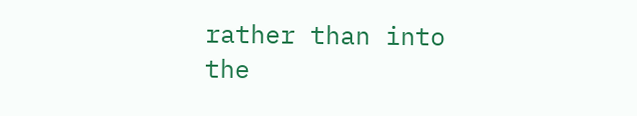rather than into the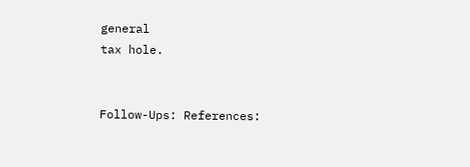general
tax hole.


Follow-Ups: References: